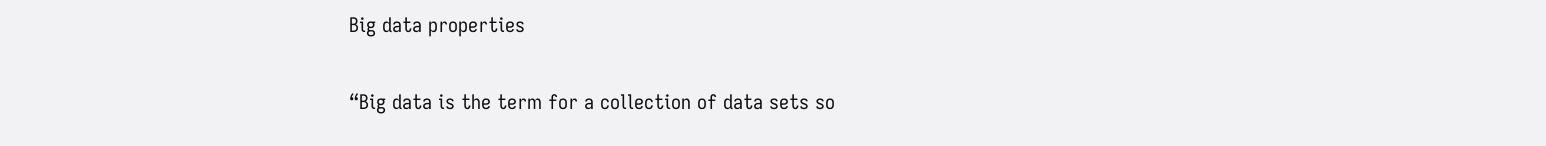Big data properties

“Big data is the term for a collection of data sets so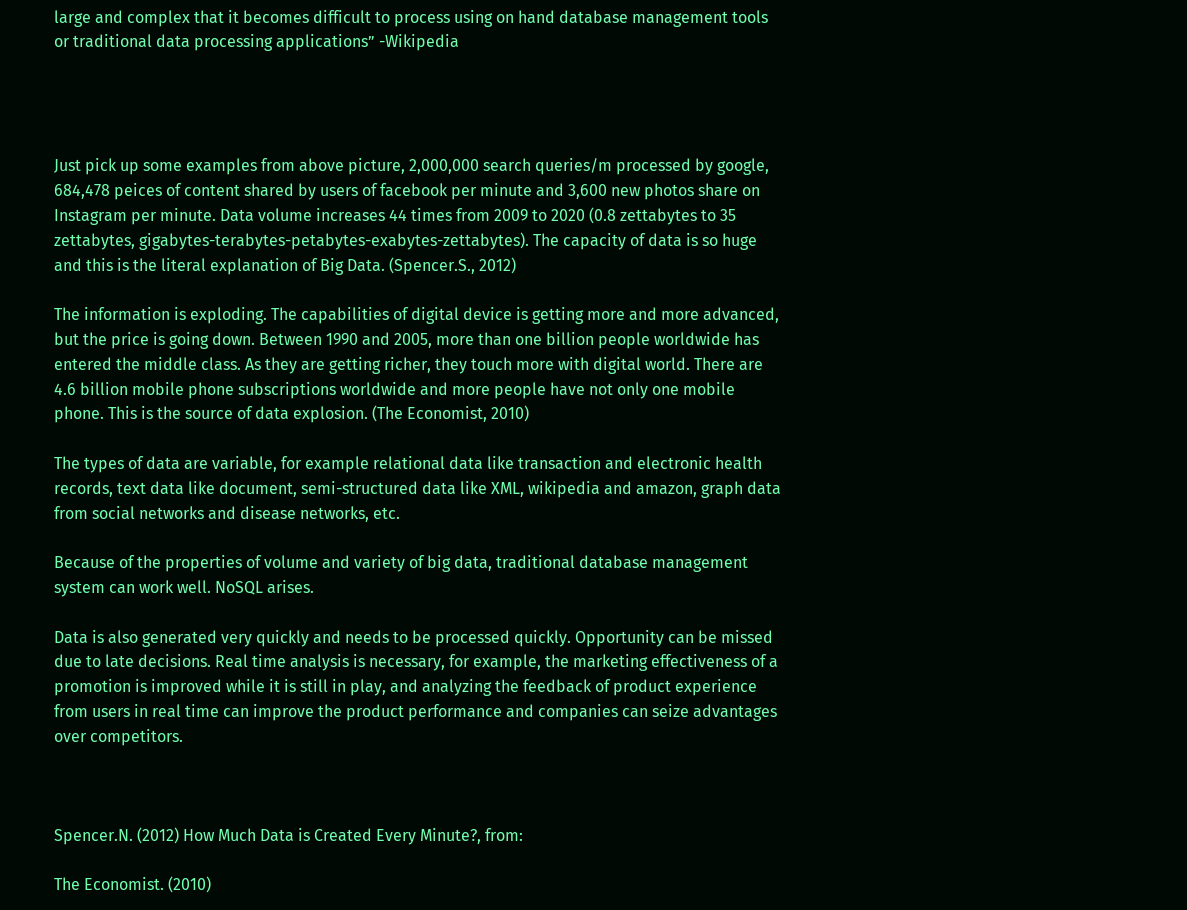large and complex that it becomes difficult to process using on hand database management tools or traditional data processing applications” -Wikipedia




Just pick up some examples from above picture, 2,000,000 search queries/m processed by google, 684,478 peices of content shared by users of facebook per minute and 3,600 new photos share on Instagram per minute. Data volume increases 44 times from 2009 to 2020 (0.8 zettabytes to 35 zettabytes, gigabytes-terabytes-petabytes-exabytes-zettabytes). The capacity of data is so huge and this is the literal explanation of Big Data. (Spencer.S., 2012)

The information is exploding. The capabilities of digital device is getting more and more advanced, but the price is going down. Between 1990 and 2005, more than one billion people worldwide has entered the middle class. As they are getting richer, they touch more with digital world. There are 4.6 billion mobile phone subscriptions worldwide and more people have not only one mobile phone. This is the source of data explosion. (The Economist, 2010)

The types of data are variable, for example relational data like transaction and electronic health records, text data like document, semi-structured data like XML, wikipedia and amazon, graph data from social networks and disease networks, etc.

Because of the properties of volume and variety of big data, traditional database management system can work well. NoSQL arises.

Data is also generated very quickly and needs to be processed quickly. Opportunity can be missed due to late decisions. Real time analysis is necessary, for example, the marketing effectiveness of a promotion is improved while it is still in play, and analyzing the feedback of product experience from users in real time can improve the product performance and companies can seize advantages over competitors.



Spencer.N. (2012) How Much Data is Created Every Minute?, from:

The Economist. (2010)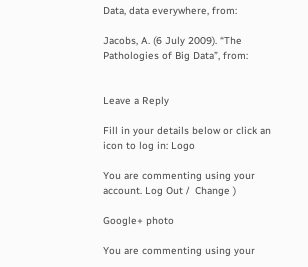Data, data everywhere, from:

Jacobs, A. (6 July 2009). “The Pathologies of Big Data”, from:


Leave a Reply

Fill in your details below or click an icon to log in: Logo

You are commenting using your account. Log Out /  Change )

Google+ photo

You are commenting using your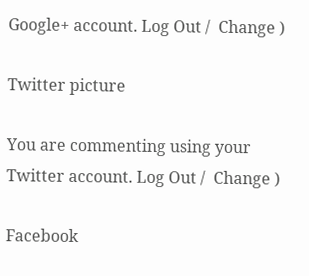Google+ account. Log Out /  Change )

Twitter picture

You are commenting using your Twitter account. Log Out /  Change )

Facebook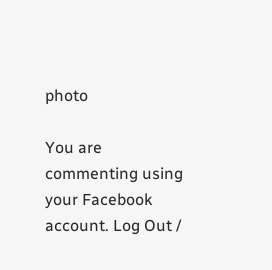photo

You are commenting using your Facebook account. Log Out /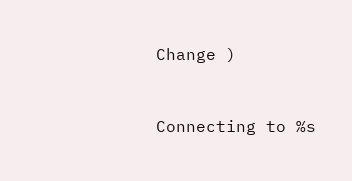Change )


Connecting to %s